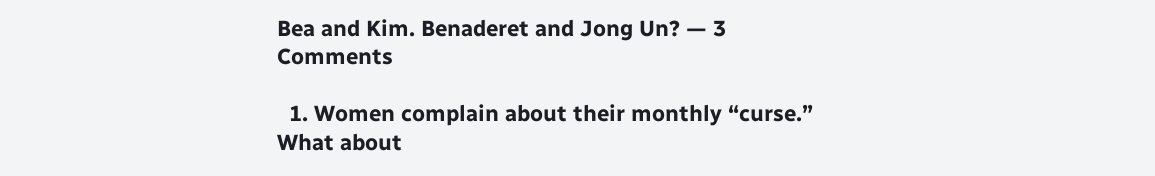Bea and Kim. Benaderet and Jong Un? — 3 Comments

  1. Women complain about their monthly “curse.” What about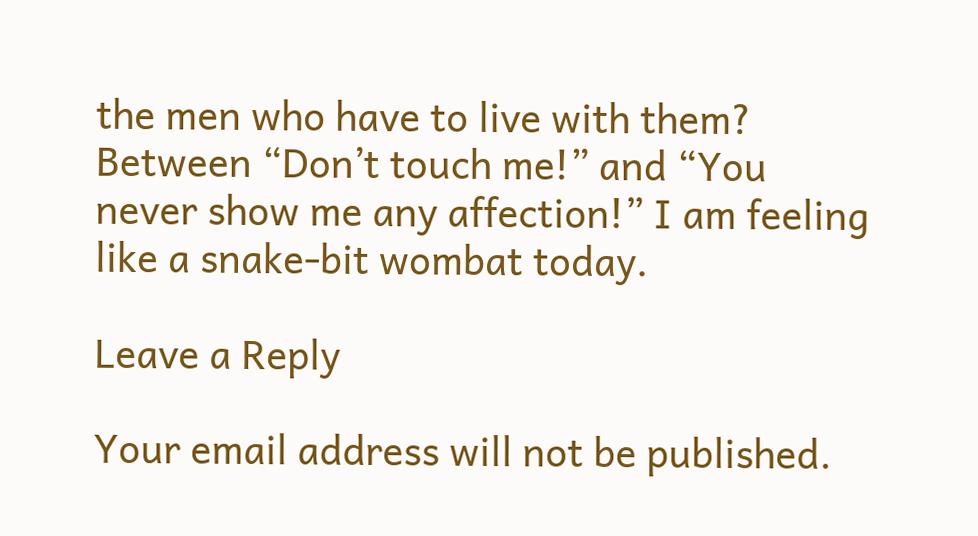the men who have to live with them? Between “Don’t touch me!” and “You never show me any affection!” I am feeling like a snake-bit wombat today.

Leave a Reply

Your email address will not be published.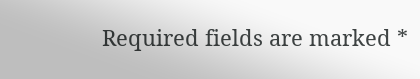Required fields are marked *